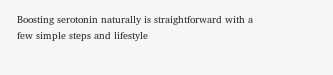Boosting serotonin naturally is straightforward with a few simple steps and lifestyle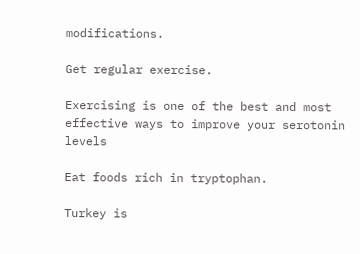modifications.

Get regular exercise.

Exercising is one of the best and most effective ways to improve your serotonin levels

Eat foods rich in tryptophan.

Turkey is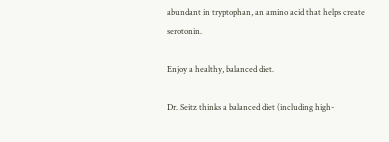abundant in tryptophan, an amino acid that helps create serotonin.

Enjoy a healthy, balanced diet.

Dr. Seitz thinks a balanced diet (including high-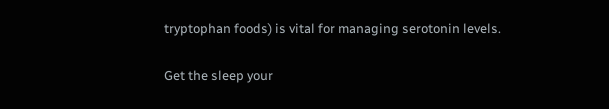tryptophan foods) is vital for managing serotonin levels.

Get the sleep your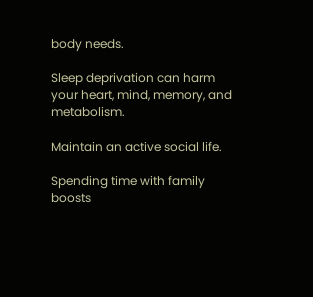body needs.

Sleep deprivation can harm your heart, mind, memory, and metabolism.

Maintain an active social life.

Spending time with family boosts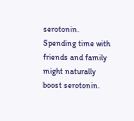serotonin. Spending time with friends and family might naturally boost serotonin.